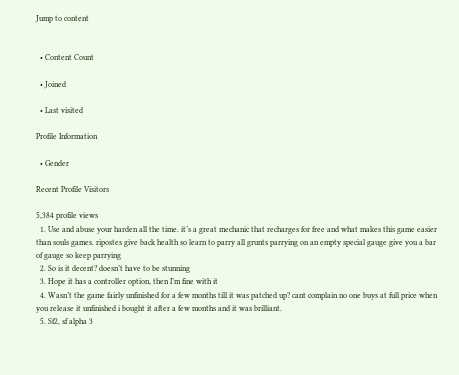Jump to content


  • Content Count

  • Joined

  • Last visited

Profile Information

  • Gender

Recent Profile Visitors

5,384 profile views
  1. Use and abuse your harden all the time. it’s a great mechanic that recharges for free and what makes this game easier than souls games. ripostes give back health so learn to parry all grunts parrying on an empty special gauge give you a bar of gauge so keep parrying
  2. So is it decent? doesn’t have to be stunning
  3. Hope it has a controller option, then I’m fine with it
  4. Wasn’t the game fairly unfinished for a few months till it was patched up? cant complain no one buys at full price when you release it unfinished i bought it after a few months and it was brilliant.
  5. Sf2, sf alpha 3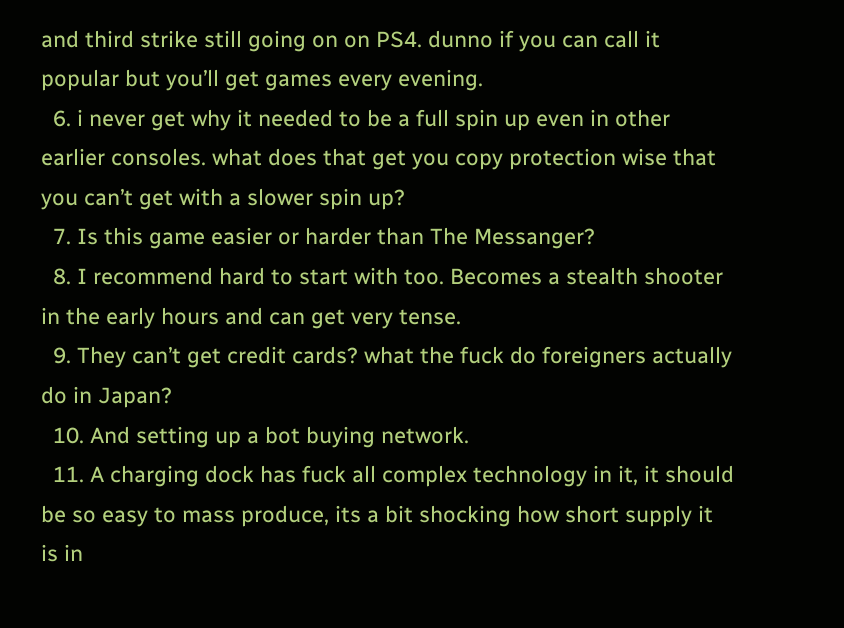and third strike still going on on PS4. dunno if you can call it popular but you’ll get games every evening.
  6. i never get why it needed to be a full spin up even in other earlier consoles. what does that get you copy protection wise that you can’t get with a slower spin up?
  7. Is this game easier or harder than The Messanger?
  8. I recommend hard to start with too. Becomes a stealth shooter in the early hours and can get very tense.
  9. They can’t get credit cards? what the fuck do foreigners actually do in Japan?
  10. And setting up a bot buying network.
  11. A charging dock has fuck all complex technology in it, it should be so easy to mass produce, its a bit shocking how short supply it is in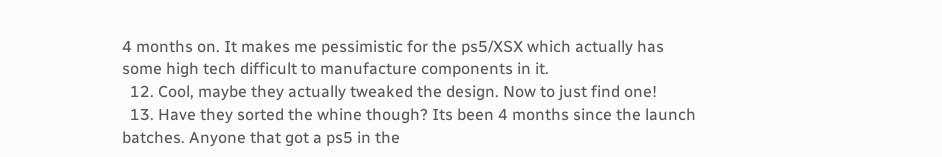4 months on. It makes me pessimistic for the ps5/XSX which actually has some high tech difficult to manufacture components in it.
  12. Cool, maybe they actually tweaked the design. Now to just find one!
  13. Have they sorted the whine though? Its been 4 months since the launch batches. Anyone that got a ps5 in the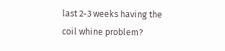last 2-3 weeks having the coil whine problem?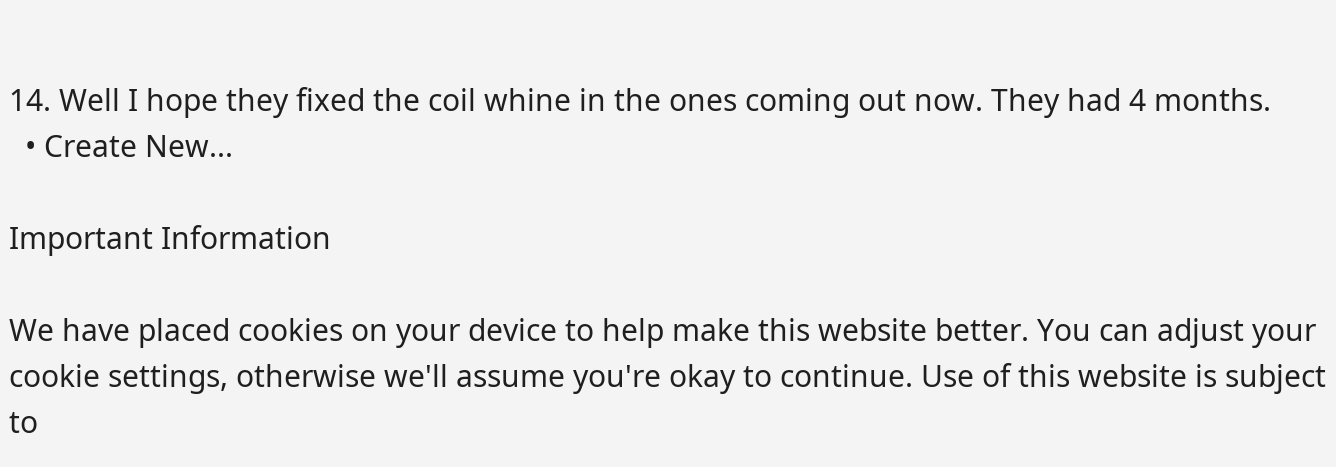14. Well I hope they fixed the coil whine in the ones coming out now. They had 4 months.
  • Create New...

Important Information

We have placed cookies on your device to help make this website better. You can adjust your cookie settings, otherwise we'll assume you're okay to continue. Use of this website is subject to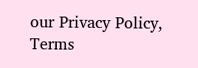our Privacy Policy, Terms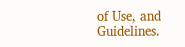of Use, and Guidelines.